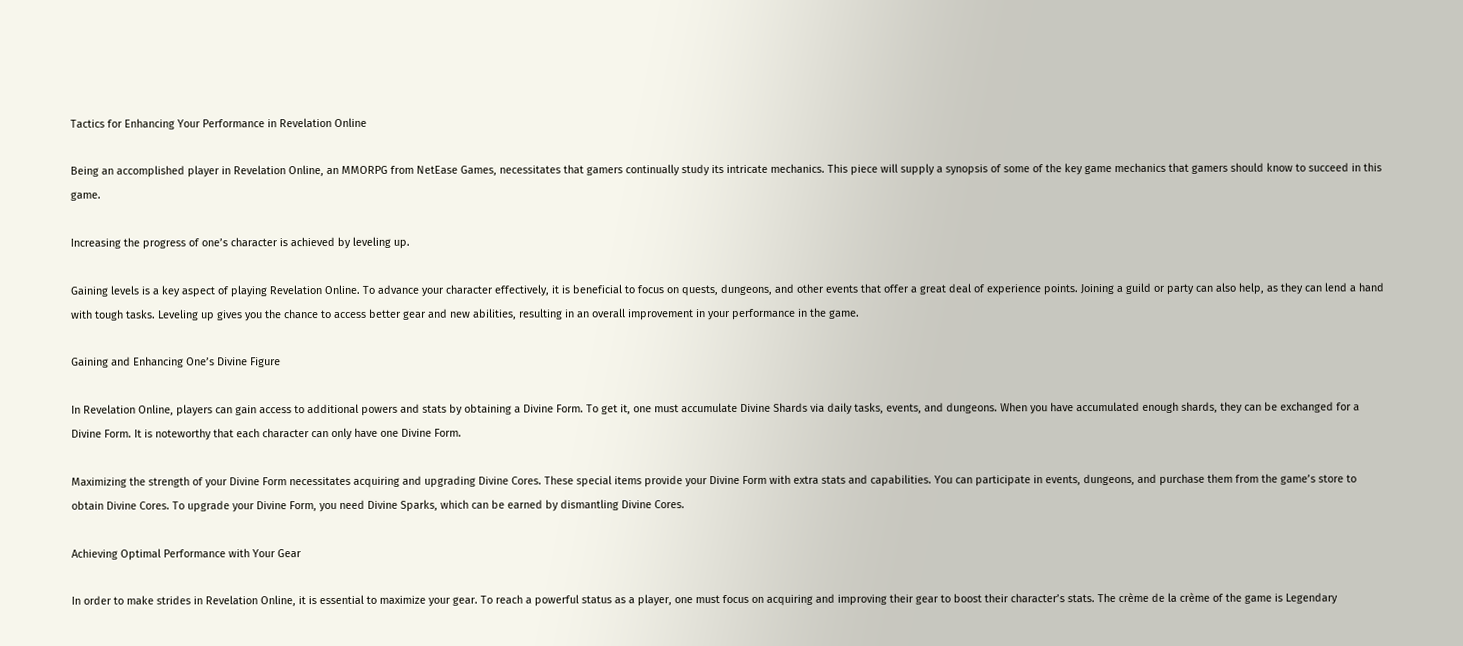Tactics for Enhancing Your Performance in Revelation Online

Being an accomplished player in Revelation Online, an MMORPG from NetEase Games, necessitates that gamers continually study its intricate mechanics. This piece will supply a synopsis of some of the key game mechanics that gamers should know to succeed in this game.

Increasing the progress of one’s character is achieved by leveling up.

Gaining levels is a key aspect of playing Revelation Online. To advance your character effectively, it is beneficial to focus on quests, dungeons, and other events that offer a great deal of experience points. Joining a guild or party can also help, as they can lend a hand with tough tasks. Leveling up gives you the chance to access better gear and new abilities, resulting in an overall improvement in your performance in the game.

Gaining and Enhancing One’s Divine Figure

In Revelation Online, players can gain access to additional powers and stats by obtaining a Divine Form. To get it, one must accumulate Divine Shards via daily tasks, events, and dungeons. When you have accumulated enough shards, they can be exchanged for a Divine Form. It is noteworthy that each character can only have one Divine Form.

Maximizing the strength of your Divine Form necessitates acquiring and upgrading Divine Cores. These special items provide your Divine Form with extra stats and capabilities. You can participate in events, dungeons, and purchase them from the game’s store to obtain Divine Cores. To upgrade your Divine Form, you need Divine Sparks, which can be earned by dismantling Divine Cores.

Achieving Optimal Performance with Your Gear

In order to make strides in Revelation Online, it is essential to maximize your gear. To reach a powerful status as a player, one must focus on acquiring and improving their gear to boost their character’s stats. The crème de la crème of the game is Legendary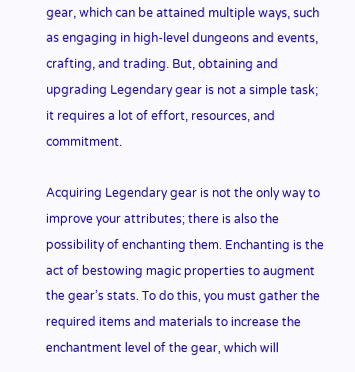gear, which can be attained multiple ways, such as engaging in high-level dungeons and events, crafting, and trading. But, obtaining and upgrading Legendary gear is not a simple task; it requires a lot of effort, resources, and commitment.

Acquiring Legendary gear is not the only way to improve your attributes; there is also the possibility of enchanting them. Enchanting is the act of bestowing magic properties to augment the gear’s stats. To do this, you must gather the required items and materials to increase the enchantment level of the gear, which will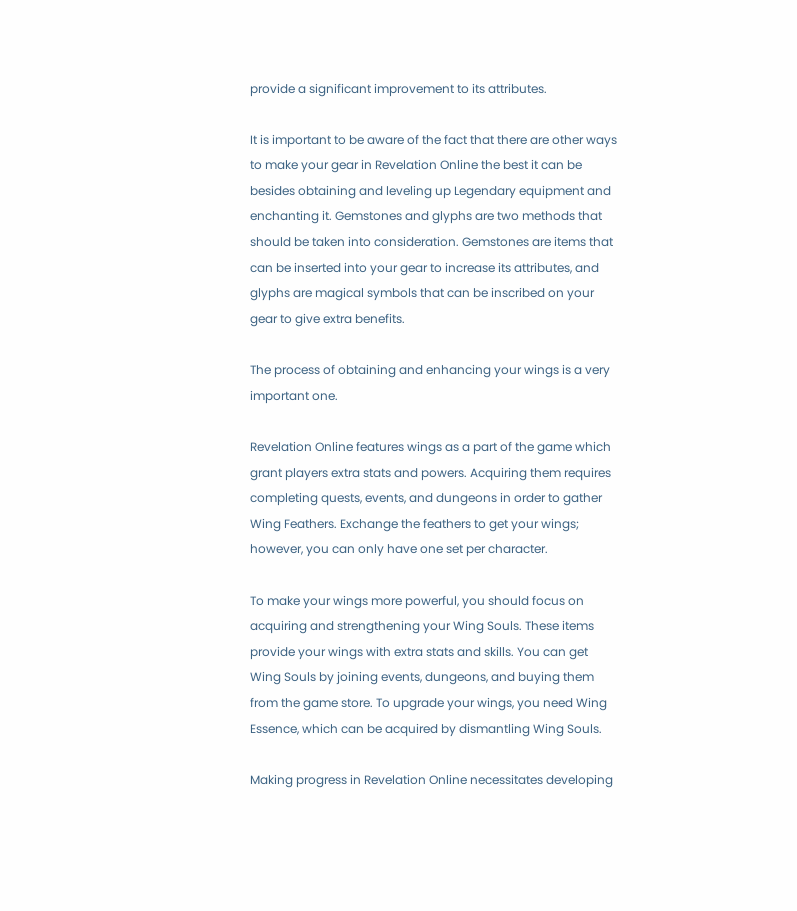provide a significant improvement to its attributes.

It is important to be aware of the fact that there are other ways to make your gear in Revelation Online the best it can be besides obtaining and leveling up Legendary equipment and enchanting it. Gemstones and glyphs are two methods that should be taken into consideration. Gemstones are items that can be inserted into your gear to increase its attributes, and glyphs are magical symbols that can be inscribed on your gear to give extra benefits.

The process of obtaining and enhancing your wings is a very important one.

Revelation Online features wings as a part of the game which grant players extra stats and powers. Acquiring them requires completing quests, events, and dungeons in order to gather Wing Feathers. Exchange the feathers to get your wings; however, you can only have one set per character.

To make your wings more powerful, you should focus on acquiring and strengthening your Wing Souls. These items provide your wings with extra stats and skills. You can get Wing Souls by joining events, dungeons, and buying them from the game store. To upgrade your wings, you need Wing Essence, which can be acquired by dismantling Wing Souls.

Making progress in Revelation Online necessitates developing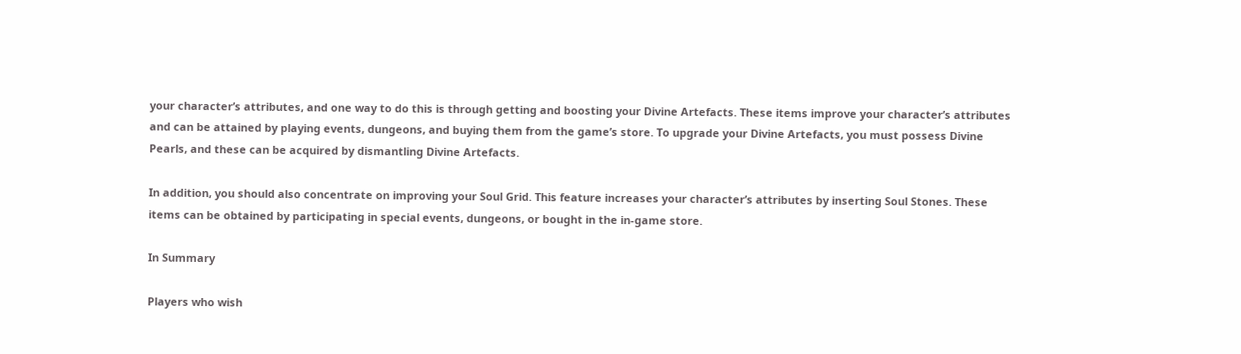your character’s attributes, and one way to do this is through getting and boosting your Divine Artefacts. These items improve your character’s attributes and can be attained by playing events, dungeons, and buying them from the game’s store. To upgrade your Divine Artefacts, you must possess Divine Pearls, and these can be acquired by dismantling Divine Artefacts.

In addition, you should also concentrate on improving your Soul Grid. This feature increases your character’s attributes by inserting Soul Stones. These items can be obtained by participating in special events, dungeons, or bought in the in-game store.

In Summary

Players who wish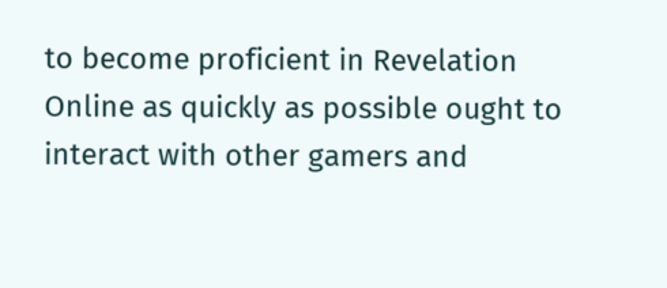to become proficient in Revelation Online as quickly as possible ought to interact with other gamers and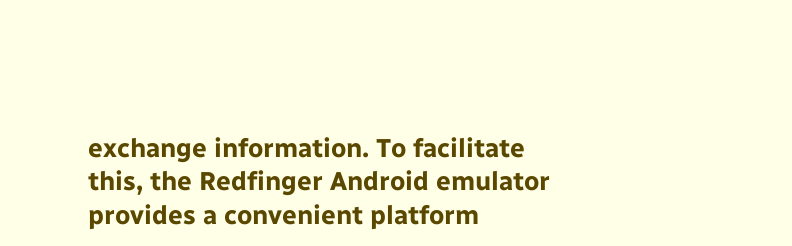exchange information. To facilitate this, the Redfinger Android emulator provides a convenient platform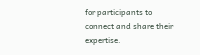for participants to connect and share their expertise.